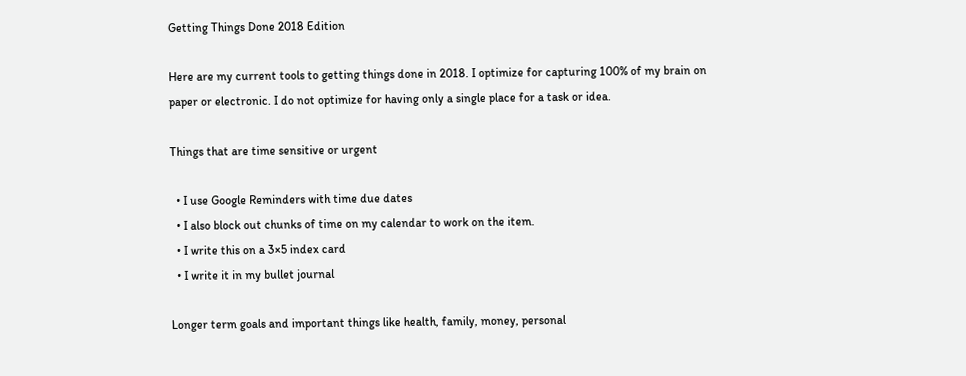Getting Things Done 2018 Edition

Here are my current tools to getting things done in 2018. I optimize for capturing 100% of my brain on paper or electronic. I do not optimize for having only a single place for a task or idea.

Things that are time sensitive or urgent

  • I use Google Reminders with time due dates
  • I also block out chunks of time on my calendar to work on the item.
  • I write this on a 3×5 index card
  • I write it in my bullet journal

Longer term goals and important things like health, family, money, personal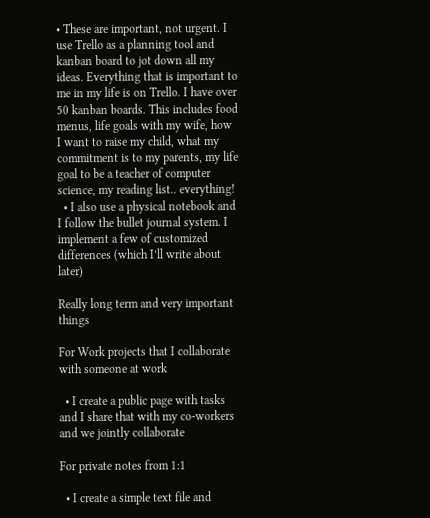• These are important, not urgent. I use Trello as a planning tool and kanban board to jot down all my ideas. Everything that is important to me in my life is on Trello. I have over 50 kanban boards. This includes food menus, life goals with my wife, how I want to raise my child, what my commitment is to my parents, my life goal to be a teacher of computer science, my reading list.. everything!
  • I also use a physical notebook and I follow the bullet journal system. I implement a few of customized differences (which I’ll write about later)

Really long term and very important things

For Work projects that I collaborate with someone at work

  • I create a public page with tasks and I share that with my co-workers and we jointly collaborate

For private notes from 1:1

  • I create a simple text file and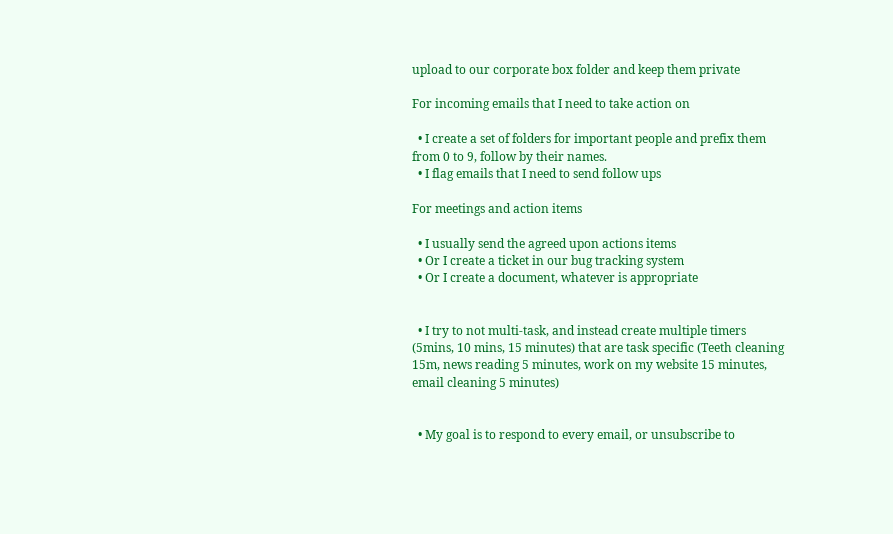upload to our corporate box folder and keep them private

For incoming emails that I need to take action on

  • I create a set of folders for important people and prefix them from 0 to 9, follow by their names.
  • I flag emails that I need to send follow ups

For meetings and action items

  • I usually send the agreed upon actions items
  • Or I create a ticket in our bug tracking system
  • Or I create a document, whatever is appropriate


  • I try to not multi-task, and instead create multiple timers (5mins, 10 mins, 15 minutes) that are task specific (Teeth cleaning 15m, news reading 5 minutes, work on my website 15 minutes, email cleaning 5 minutes)


  • My goal is to respond to every email, or unsubscribe to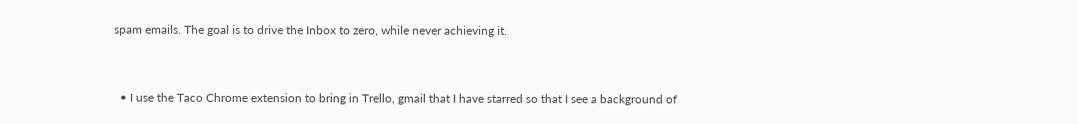spam emails. The goal is to drive the Inbox to zero, while never achieving it.


  • I use the Taco Chrome extension to bring in Trello, gmail that I have starred so that I see a background of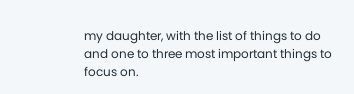my daughter, with the list of things to do and one to three most important things to focus on.